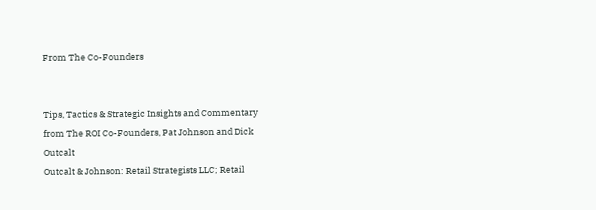From The Co-Founders


Tips, Tactics & Strategic Insights and Commentary
from The ROI Co-Founders, Pat Johnson and Dick Outcalt
Outcalt & Johnson: Retail Strategists LLC; Retail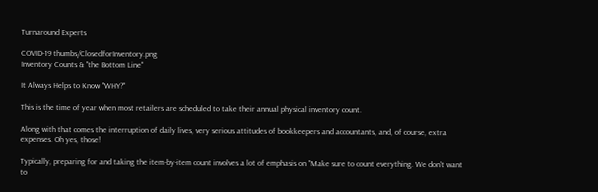Turnaround Experts

COVID-19 thumbs/ClosedforInventory.png
Inventory Counts & "the Bottom Line"

It Always Helps to Know "WHY?"

This is the time of year when most retailers are scheduled to take their annual physical inventory count.

Along with that comes the interruption of daily lives, very serious attitudes of bookkeepers and accountants, and, of course, extra expenses. Oh yes, those!

Typically, preparing for and taking the item-by-item count involves a lot of emphasis on "Make sure to count everything. We don't want to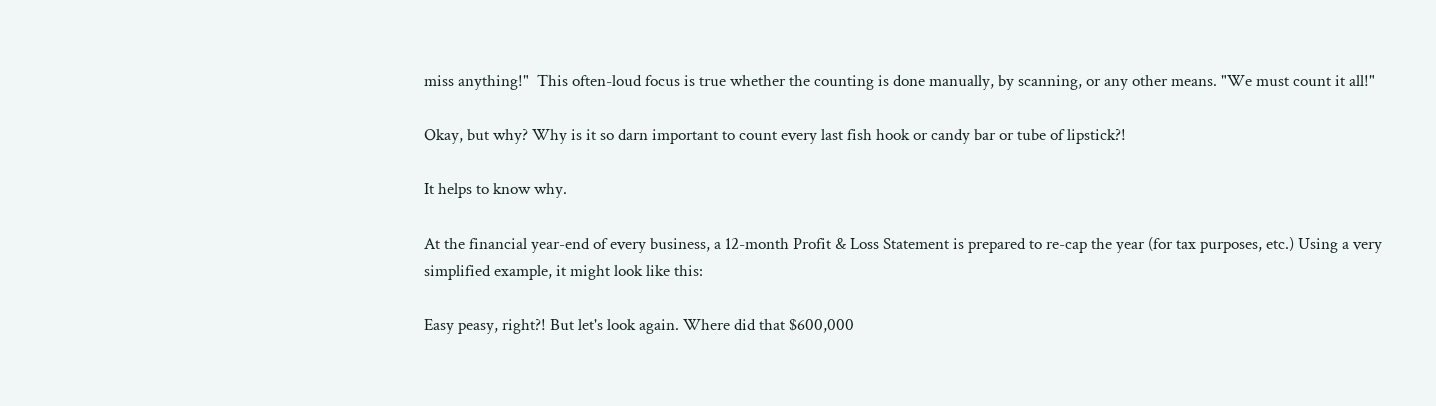miss anything!"  This often-loud focus is true whether the counting is done manually, by scanning, or any other means. "We must count it all!"

Okay, but why? Why is it so darn important to count every last fish hook or candy bar or tube of lipstick?!

It helps to know why.

At the financial year-end of every business, a 12-month Profit & Loss Statement is prepared to re-cap the year (for tax purposes, etc.) Using a very simplified example, it might look like this:

Easy peasy, right?! But let's look again. Where did that $600,000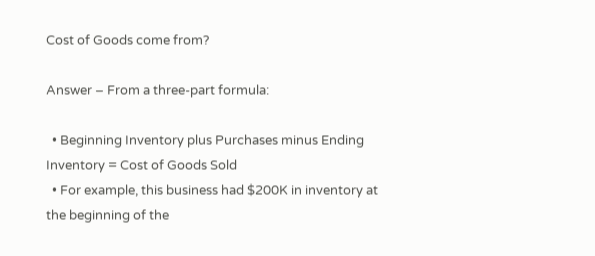Cost of Goods come from?

Answer – From a three-part formula:

  • Beginning Inventory plus Purchases minus Ending Inventory = Cost of Goods Sold
  • For example, this business had $200K in inventory at the beginning of the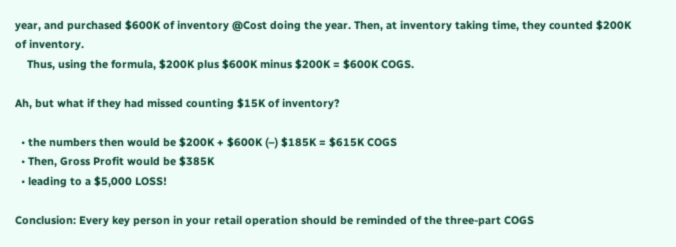year, and purchased $600K of inventory @Cost doing the year. Then, at inventory taking time, they counted $200K of inventory.
    Thus, using the formula, $200K plus $600K minus $200K = $600K COGS.

Ah, but what if they had missed counting $15K of inventory?

  • the numbers then would be $200K + $600K (–) $185K = $615K COGS
  • Then, Gross Profit would be $385K
  • leading to a $5,000 LOSS!

Conclusion: Every key person in your retail operation should be reminded of the three-part COGS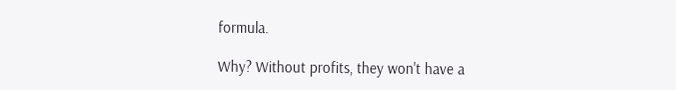formula.

Why? Without profits, they won't have a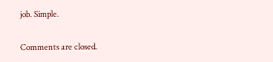job. Simple.

Comments are closed.